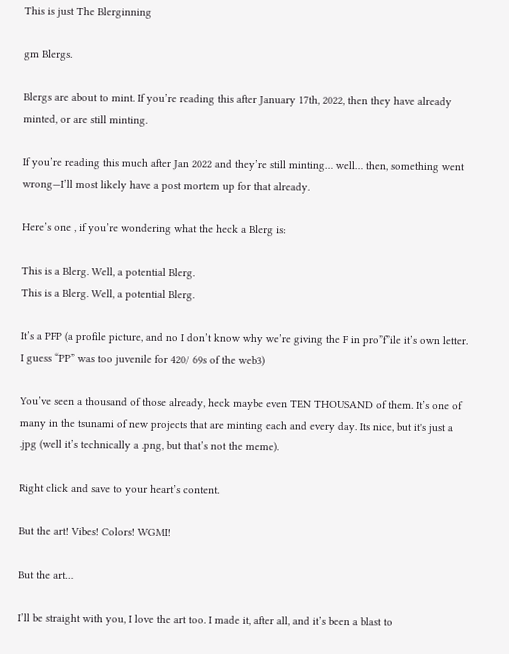This is just The Blerginning

gm Blergs.

Blergs are about to mint. If you’re reading this after January 17th, 2022, then they have already minted, or are still minting.

If you’re reading this much after Jan 2022 and they’re still minting… well… then, something went wrong—I’ll most likely have a post mortem up for that already.

Here’s one , if you’re wondering what the heck a Blerg is:

This is a Blerg. Well, a potential Blerg.
This is a Blerg. Well, a potential Blerg.

It’s a PFP (a profile picture, and no I don’t know why we’re giving the F in pro”f”ile it’s own letter. I guess “PP” was too juvenile for 420/ 69s of the web3)

You’ve seen a thousand of those already, heck maybe even TEN THOUSAND of them. It’s one of many in the tsunami of new projects that are minting each and every day. Its nice, but it's just a .jpg (well it’s technically a .png, but that’s not the meme).

Right click and save to your heart’s content.

But the art! Vibes! Colors! WGMI!

But the art…

I’ll be straight with you, I love the art too. I made it, after all, and it’s been a blast to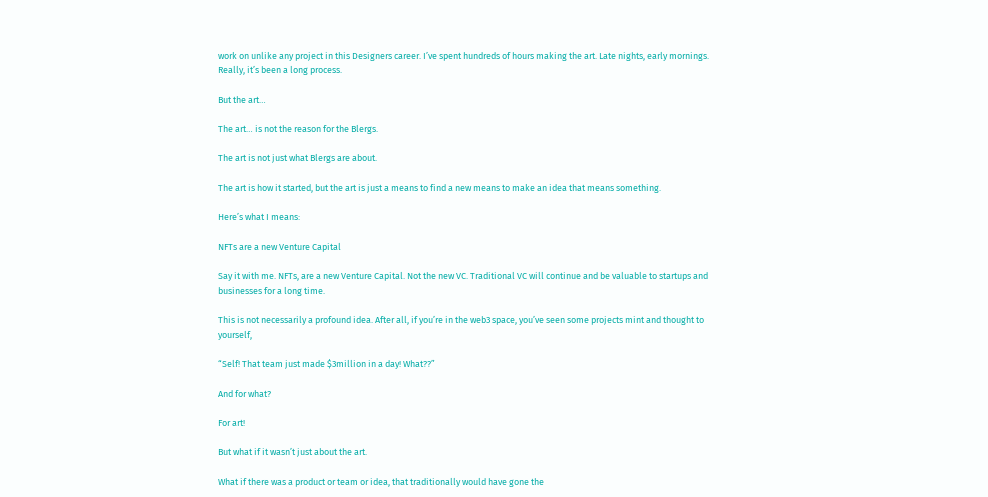work on unlike any project in this Designers career. I’ve spent hundreds of hours making the art. Late nights, early mornings. Really, it’s been a long process.

But the art…

The art… is not the reason for the Blergs.

The art is not just what Blergs are about.

The art is how it started, but the art is just a means to find a new means to make an idea that means something.

Here’s what I means:

NFTs are a new Venture Capital

Say it with me. NFTs, are a new Venture Capital. Not the new VC. Traditional VC will continue and be valuable to startups and businesses for a long time.

This is not necessarily a profound idea. After all, if you’re in the web3 space, you’ve seen some projects mint and thought to yourself,

“Self! That team just made $3million in a day! What??”

And for what?

For art!

But what if it wasn’t just about the art.

What if there was a product or team or idea, that traditionally would have gone the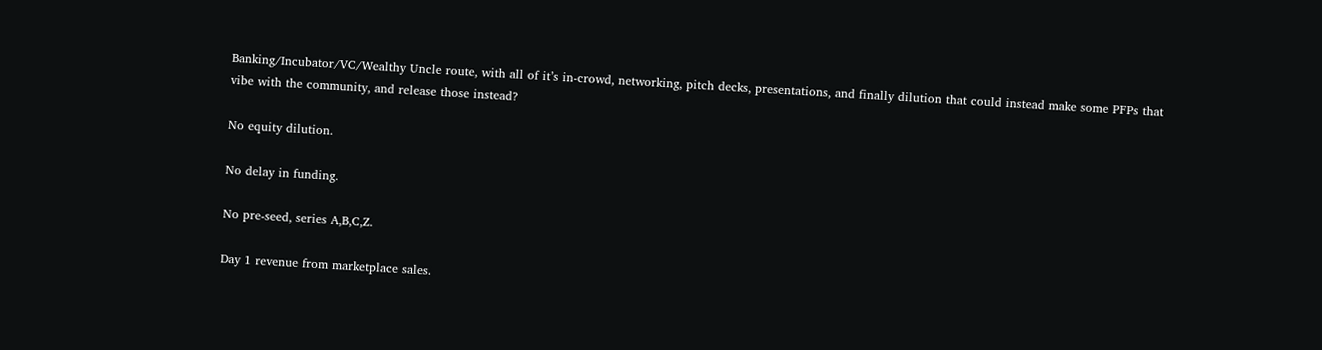Banking/Incubator/VC/Wealthy Uncle route, with all of it’s in-crowd, networking, pitch decks, presentations, and finally dilution that could instead make some PFPs that vibe with the community, and release those instead?

No equity dilution.

No delay in funding.

No pre-seed, series A,B,C,Z.

Day 1 revenue from marketplace sales.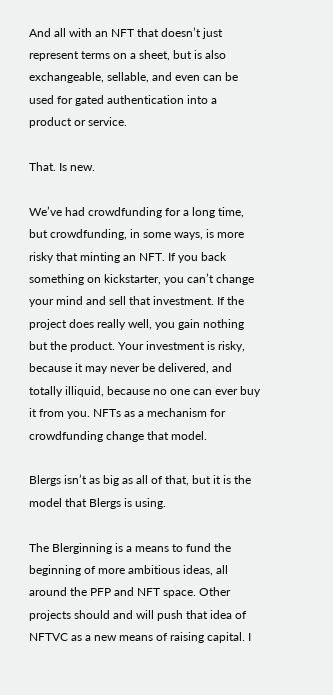And all with an NFT that doesn’t just represent terms on a sheet, but is also exchangeable, sellable, and even can be used for gated authentication into a product or service.

That. Is new.

We’ve had crowdfunding for a long time, but crowdfunding, in some ways, is more risky that minting an NFT. If you back something on kickstarter, you can’t change your mind and sell that investment. If the project does really well, you gain nothing but the product. Your investment is risky, because it may never be delivered, and totally illiquid, because no one can ever buy it from you. NFTs as a mechanism for crowdfunding change that model.

Blergs isn’t as big as all of that, but it is the model that Blergs is using.

The Blerginning is a means to fund the beginning of more ambitious ideas, all around the PFP and NFT space. Other projects should and will push that idea of NFTVC as a new means of raising capital. I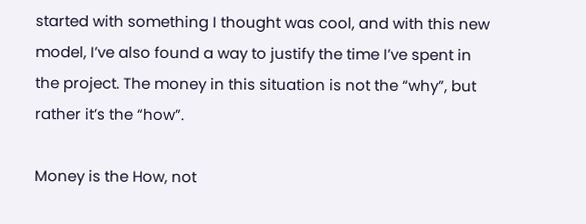started with something I thought was cool, and with this new model, I’ve also found a way to justify the time I’ve spent in the project. The money in this situation is not the “why”, but rather it’s the “how”.

Money is the How, not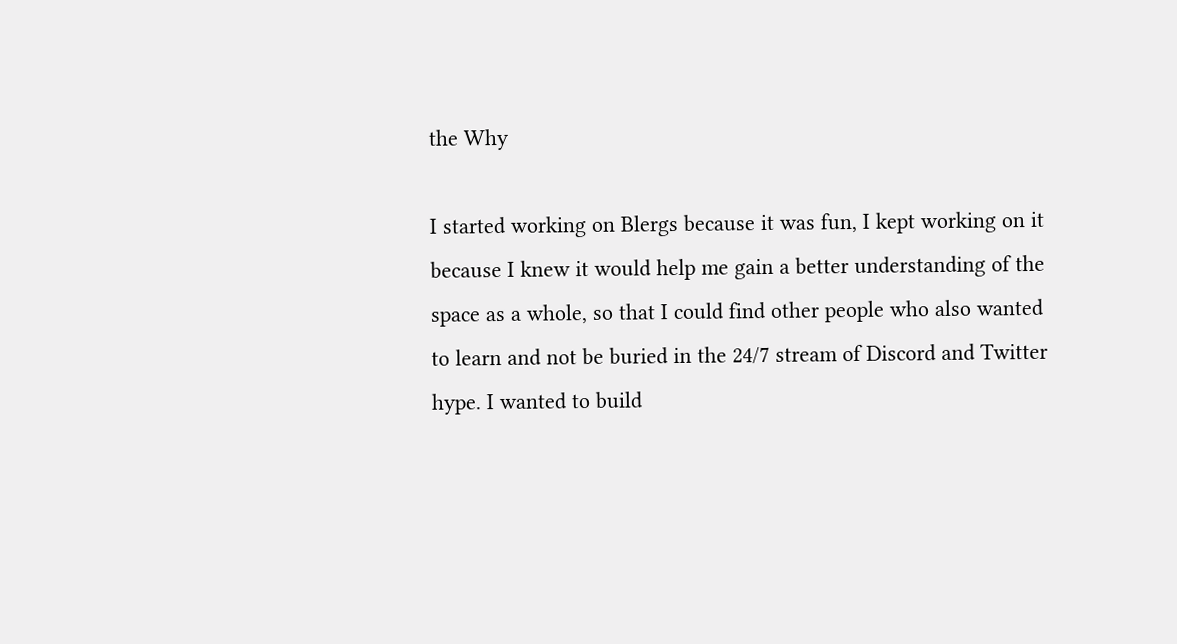the Why

I started working on Blergs because it was fun, I kept working on it because I knew it would help me gain a better understanding of the space as a whole, so that I could find other people who also wanted to learn and not be buried in the 24/7 stream of Discord and Twitter hype. I wanted to build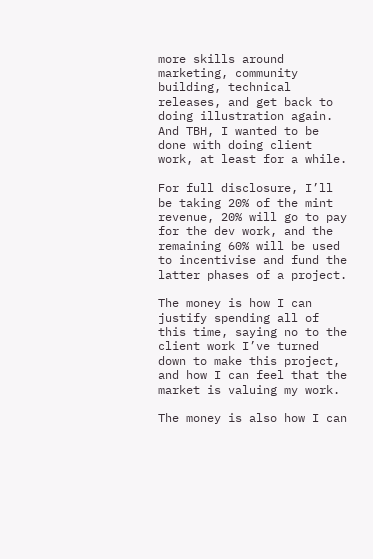more skills around marketing, community building, technical releases, and get back to doing illustration again. And TBH, I wanted to be done with doing client work, at least for a while.

For full disclosure, I’ll be taking 20% of the mint revenue, 20% will go to pay for the dev work, and the remaining 60% will be used to incentivise and fund the latter phases of a project.

The money is how I can justify spending all of this time, saying no to the client work I’ve turned down to make this project, and how I can feel that the market is valuing my work.

The money is also how I can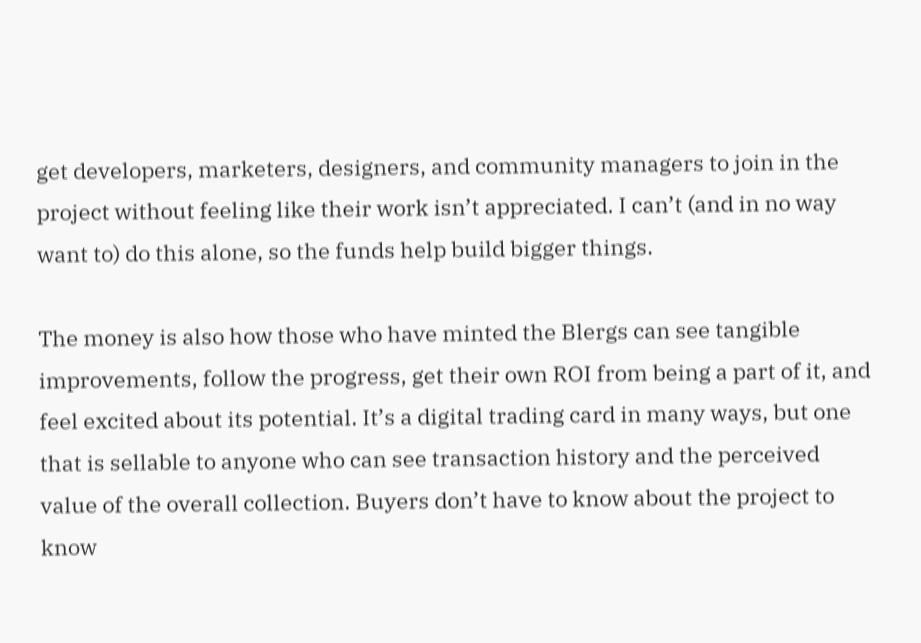get developers, marketers, designers, and community managers to join in the project without feeling like their work isn’t appreciated. I can’t (and in no way want to) do this alone, so the funds help build bigger things.

The money is also how those who have minted the Blergs can see tangible improvements, follow the progress, get their own ROI from being a part of it, and feel excited about its potential. It’s a digital trading card in many ways, but one that is sellable to anyone who can see transaction history and the perceived value of the overall collection. Buyers don’t have to know about the project to know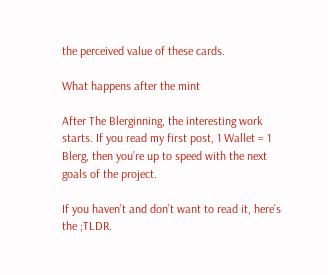the perceived value of these cards.

What happens after the mint

After The Blerginning, the interesting work starts. If you read my first post, 1 Wallet = 1 Blerg, then you’re up to speed with the next goals of the project.

If you haven’t and don’t want to read it, here’s the ;TLDR.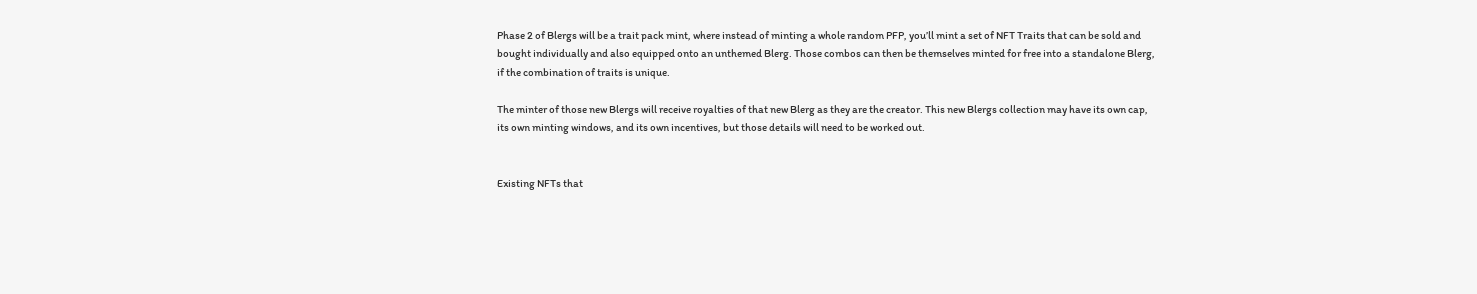Phase 2 of Blergs will be a trait pack mint, where instead of minting a whole random PFP, you’ll mint a set of NFT Traits that can be sold and bought individually and also equipped onto an unthemed Blerg. Those combos can then be themselves minted for free into a standalone Blerg, if the combination of traits is unique.

The minter of those new Blergs will receive royalties of that new Blerg as they are the creator. This new Blergs collection may have its own cap, its own minting windows, and its own incentives, but those details will need to be worked out.


Existing NFTs that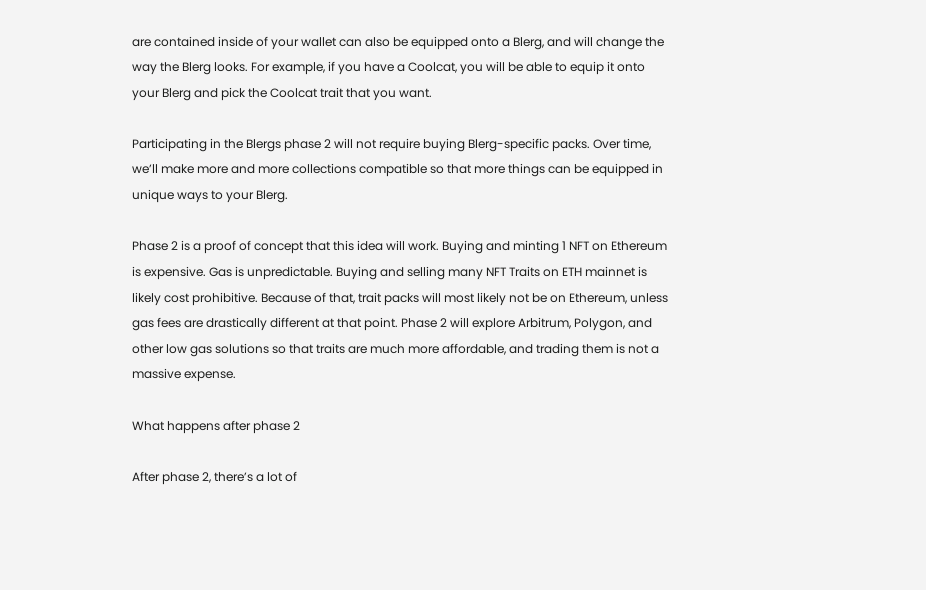are contained inside of your wallet can also be equipped onto a Blerg, and will change the way the Blerg looks. For example, if you have a Coolcat, you will be able to equip it onto your Blerg and pick the Coolcat trait that you want.

Participating in the Blergs phase 2 will not require buying Blerg-specific packs. Over time, we’ll make more and more collections compatible so that more things can be equipped in unique ways to your Blerg.

Phase 2 is a proof of concept that this idea will work. Buying and minting 1 NFT on Ethereum is expensive. Gas is unpredictable. Buying and selling many NFT Traits on ETH mainnet is likely cost prohibitive. Because of that, trait packs will most likely not be on Ethereum, unless gas fees are drastically different at that point. Phase 2 will explore Arbitrum, Polygon, and other low gas solutions so that traits are much more affordable, and trading them is not a massive expense.

What happens after phase 2

After phase 2, there’s a lot of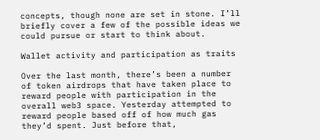concepts, though none are set in stone. I’ll briefly cover a few of the possible ideas we could pursue or start to think about.

Wallet activity and participation as traits

Over the last month, there’s been a number of token airdrops that have taken place to reward people with participation in the overall web3 space. Yesterday attempted to reward people based off of how much gas they’d spent. Just before that,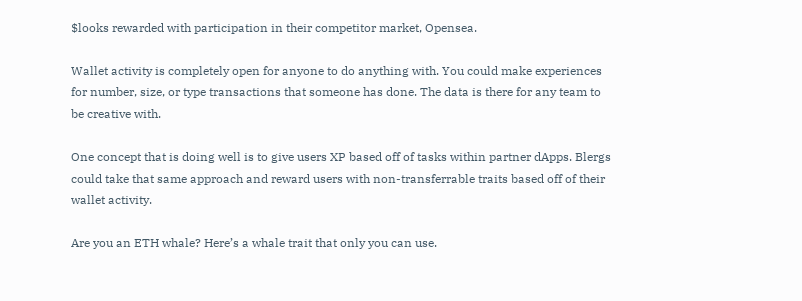$looks rewarded with participation in their competitor market, Opensea.

Wallet activity is completely open for anyone to do anything with. You could make experiences for number, size, or type transactions that someone has done. The data is there for any team to be creative with.

One concept that is doing well is to give users XP based off of tasks within partner dApps. Blergs could take that same approach and reward users with non-transferrable traits based off of their wallet activity.

Are you an ETH whale? Here’s a whale trait that only you can use.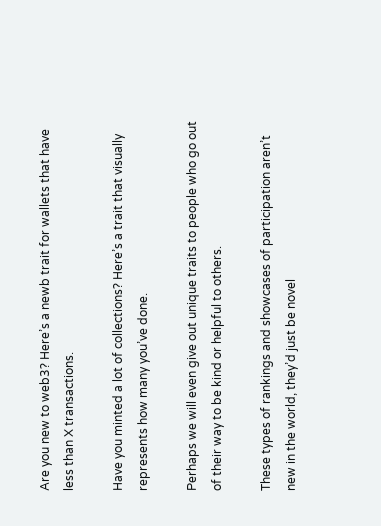Are you new to web3? Here’s a newb trait for wallets that have less than X transactions.

Have you minted a lot of collections? Here’s a trait that visually represents how many you’ve done.

Perhaps we will even give out unique traits to people who go out of their way to be kind or helpful to others.

These types of rankings and showcases of participation aren’t new in the world, they’d just be novel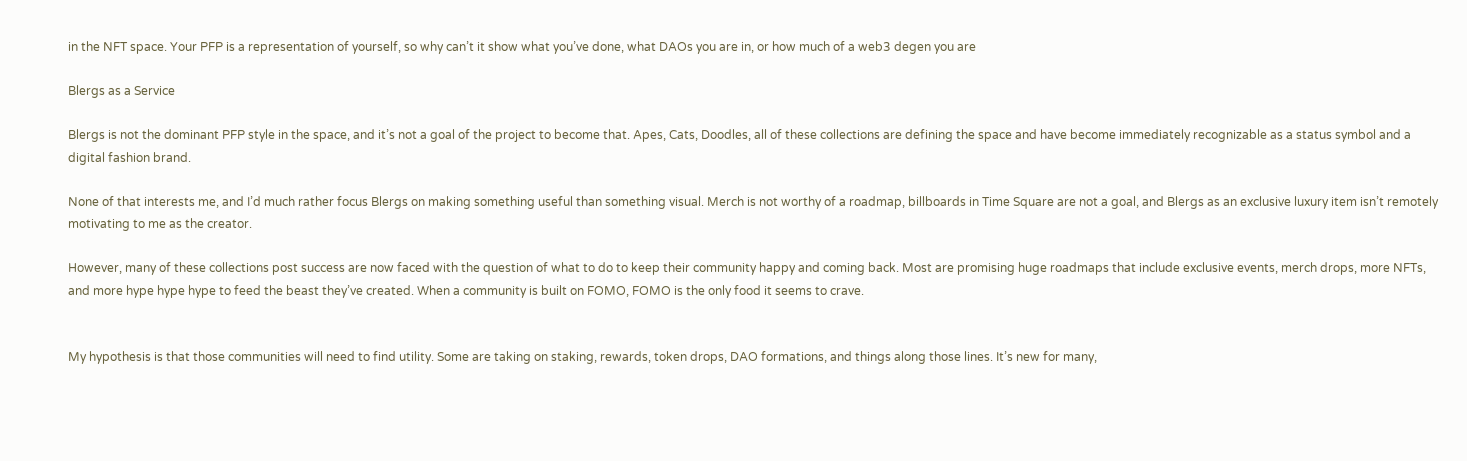in the NFT space. Your PFP is a representation of yourself, so why can’t it show what you’ve done, what DAOs you are in, or how much of a web3 degen you are

Blergs as a Service

Blergs is not the dominant PFP style in the space, and it’s not a goal of the project to become that. Apes, Cats, Doodles, all of these collections are defining the space and have become immediately recognizable as a status symbol and a digital fashion brand.

None of that interests me, and I’d much rather focus Blergs on making something useful than something visual. Merch is not worthy of a roadmap, billboards in Time Square are not a goal, and Blergs as an exclusive luxury item isn’t remotely motivating to me as the creator.

However, many of these collections post success are now faced with the question of what to do to keep their community happy and coming back. Most are promising huge roadmaps that include exclusive events, merch drops, more NFTs, and more hype hype hype to feed the beast they’ve created. When a community is built on FOMO, FOMO is the only food it seems to crave.


My hypothesis is that those communities will need to find utility. Some are taking on staking, rewards, token drops, DAO formations, and things along those lines. It’s new for many,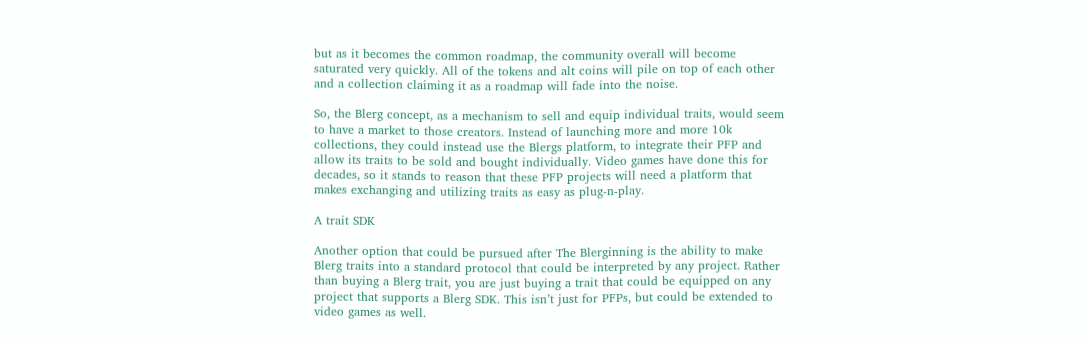but as it becomes the common roadmap, the community overall will become saturated very quickly. All of the tokens and alt coins will pile on top of each other and a collection claiming it as a roadmap will fade into the noise.

So, the Blerg concept, as a mechanism to sell and equip individual traits, would seem to have a market to those creators. Instead of launching more and more 10k collections, they could instead use the Blergs platform, to integrate their PFP and allow its traits to be sold and bought individually. Video games have done this for decades, so it stands to reason that these PFP projects will need a platform that makes exchanging and utilizing traits as easy as plug-n-play.

A trait SDK

Another option that could be pursued after The Blerginning is the ability to make Blerg traits into a standard protocol that could be interpreted by any project. Rather than buying a Blerg trait, you are just buying a trait that could be equipped on any project that supports a Blerg SDK. This isn’t just for PFPs, but could be extended to video games as well.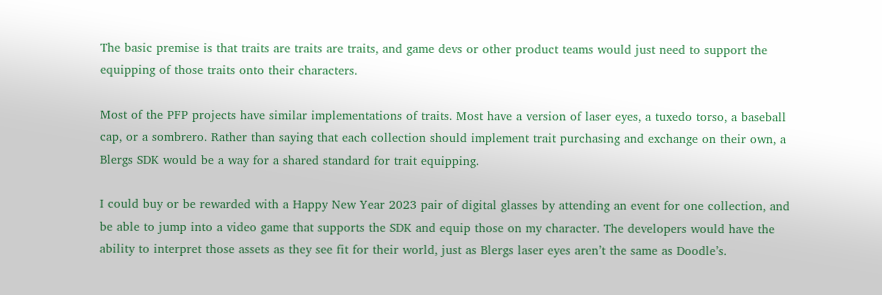The basic premise is that traits are traits are traits, and game devs or other product teams would just need to support the equipping of those traits onto their characters.

Most of the PFP projects have similar implementations of traits. Most have a version of laser eyes, a tuxedo torso, a baseball cap, or a sombrero. Rather than saying that each collection should implement trait purchasing and exchange on their own, a Blergs SDK would be a way for a shared standard for trait equipping.

I could buy or be rewarded with a Happy New Year 2023 pair of digital glasses by attending an event for one collection, and be able to jump into a video game that supports the SDK and equip those on my character. The developers would have the ability to interpret those assets as they see fit for their world, just as Blergs laser eyes aren’t the same as Doodle’s.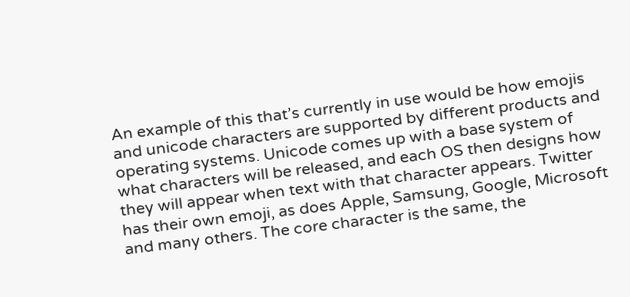An example of this that’s currently in use would be how emojis and unicode characters are supported by different products and operating systems. Unicode comes up with a base system of what characters will be released, and each OS then designs how they will appear when text with that character appears. Twitter has their own emoji, as does Apple, Samsung, Google, Microsoft and many others. The core character is the same, the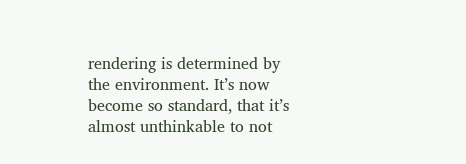rendering is determined by the environment. It’s now become so standard, that it’s almost unthinkable to not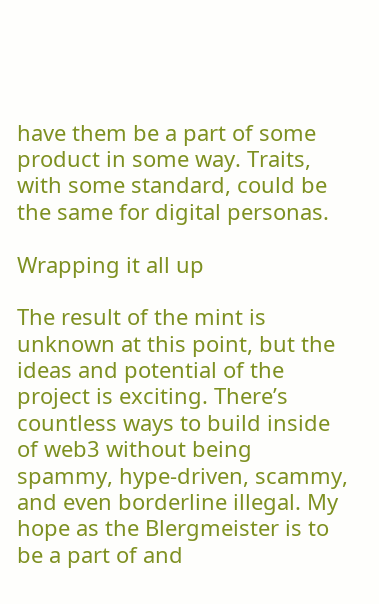have them be a part of some product in some way. Traits, with some standard, could be the same for digital personas.

Wrapping it all up

The result of the mint is unknown at this point, but the ideas and potential of the project is exciting. There’s countless ways to build inside of web3 without being spammy, hype-driven, scammy, and even borderline illegal. My hope as the Blergmeister is to be a part of and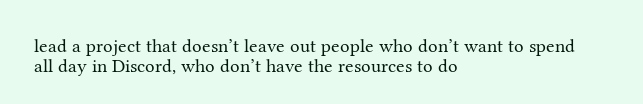lead a project that doesn’t leave out people who don’t want to spend all day in Discord, who don’t have the resources to do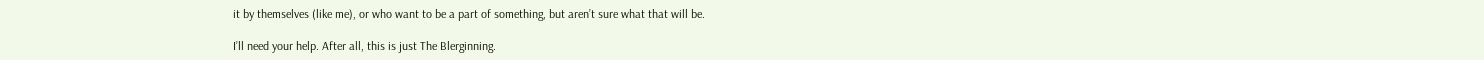it by themselves (like me), or who want to be a part of something, but aren’t sure what that will be.

I’ll need your help. After all, this is just The Blerginning.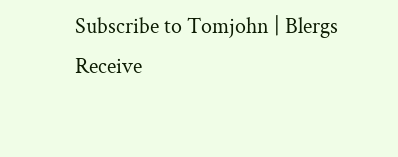Subscribe to Tomjohn | Blergs
Receive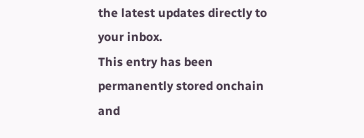the latest updates directly to your inbox.
This entry has been permanently stored onchain and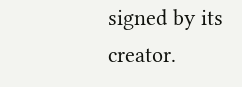signed by its creator.